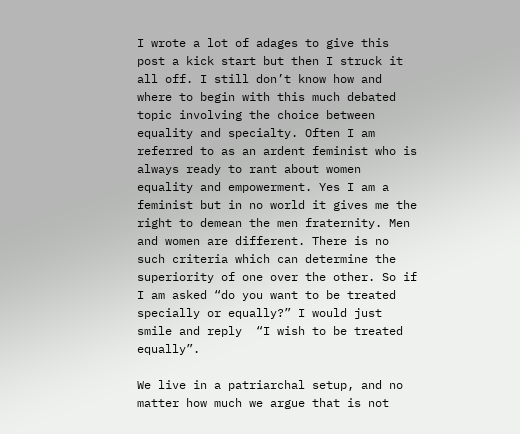I wrote a lot of adages to give this post a kick start but then I struck it all off. I still don’t know how and where to begin with this much debated topic involving the choice between equality and specialty. Often I am referred to as an ardent feminist who is always ready to rant about women equality and empowerment. Yes I am a feminist but in no world it gives me the right to demean the men fraternity. Men and women are different. There is no such criteria which can determine the superiority of one over the other. So if I am asked “do you want to be treated specially or equally?” I would just smile and reply  “I wish to be treated equally”.

We live in a patriarchal setup, and no matter how much we argue that is not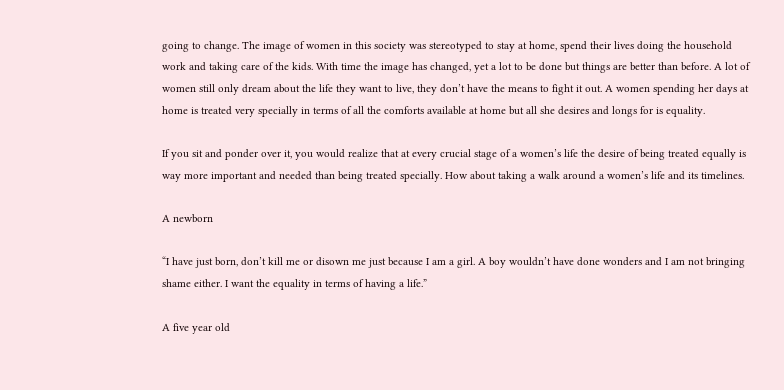going to change. The image of women in this society was stereotyped to stay at home, spend their lives doing the household work and taking care of the kids. With time the image has changed, yet a lot to be done but things are better than before. A lot of women still only dream about the life they want to live, they don’t have the means to fight it out. A women spending her days at home is treated very specially in terms of all the comforts available at home but all she desires and longs for is equality.

If you sit and ponder over it, you would realize that at every crucial stage of a women’s life the desire of being treated equally is way more important and needed than being treated specially. How about taking a walk around a women’s life and its timelines.

A newborn

“I have just born, don’t kill me or disown me just because I am a girl. A boy wouldn’t have done wonders and I am not bringing shame either. I want the equality in terms of having a life.”

A five year old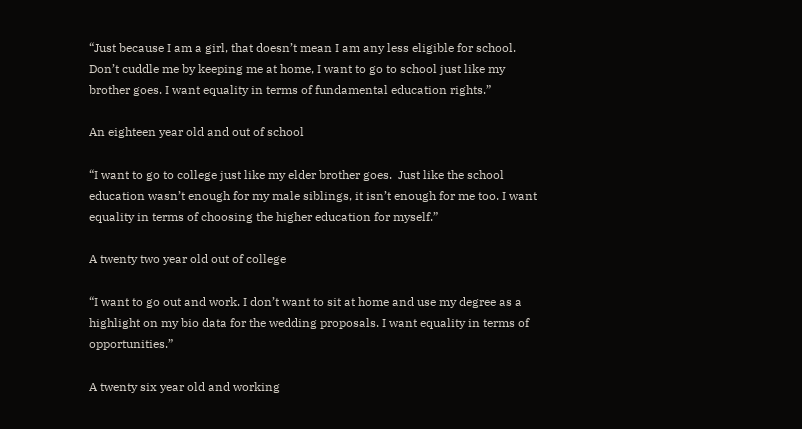“Just because I am a girl, that doesn’t mean I am any less eligible for school. Don’t cuddle me by keeping me at home, I want to go to school just like my brother goes. I want equality in terms of fundamental education rights.”

An eighteen year old and out of school

“I want to go to college just like my elder brother goes.  Just like the school education wasn’t enough for my male siblings, it isn’t enough for me too. I want equality in terms of choosing the higher education for myself.”

A twenty two year old out of college

“I want to go out and work. I don’t want to sit at home and use my degree as a highlight on my bio data for the wedding proposals. I want equality in terms of opportunities.”

A twenty six year old and working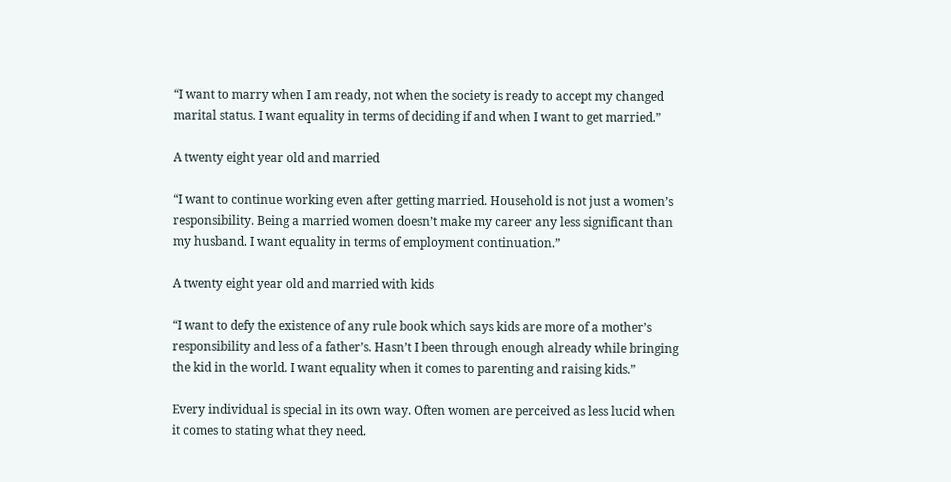“I want to marry when I am ready, not when the society is ready to accept my changed marital status. I want equality in terms of deciding if and when I want to get married.”

A twenty eight year old and married

“I want to continue working even after getting married. Household is not just a women’s responsibility. Being a married women doesn’t make my career any less significant than my husband. I want equality in terms of employment continuation.”

A twenty eight year old and married with kids

“I want to defy the existence of any rule book which says kids are more of a mother’s responsibility and less of a father’s. Hasn’t I been through enough already while bringing the kid in the world. I want equality when it comes to parenting and raising kids.”

Every individual is special in its own way. Often women are perceived as less lucid when it comes to stating what they need.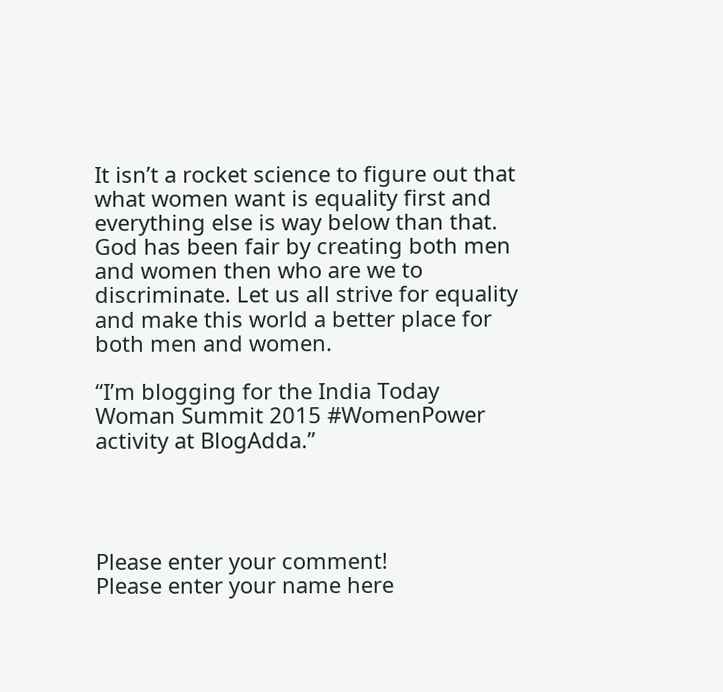It isn’t a rocket science to figure out that what women want is equality first and everything else is way below than that. God has been fair by creating both men and women then who are we to discriminate. Let us all strive for equality and make this world a better place for both men and women.

“I’m blogging for the India Today Woman Summit 2015 #WomenPower activity at BlogAdda.”




Please enter your comment!
Please enter your name here